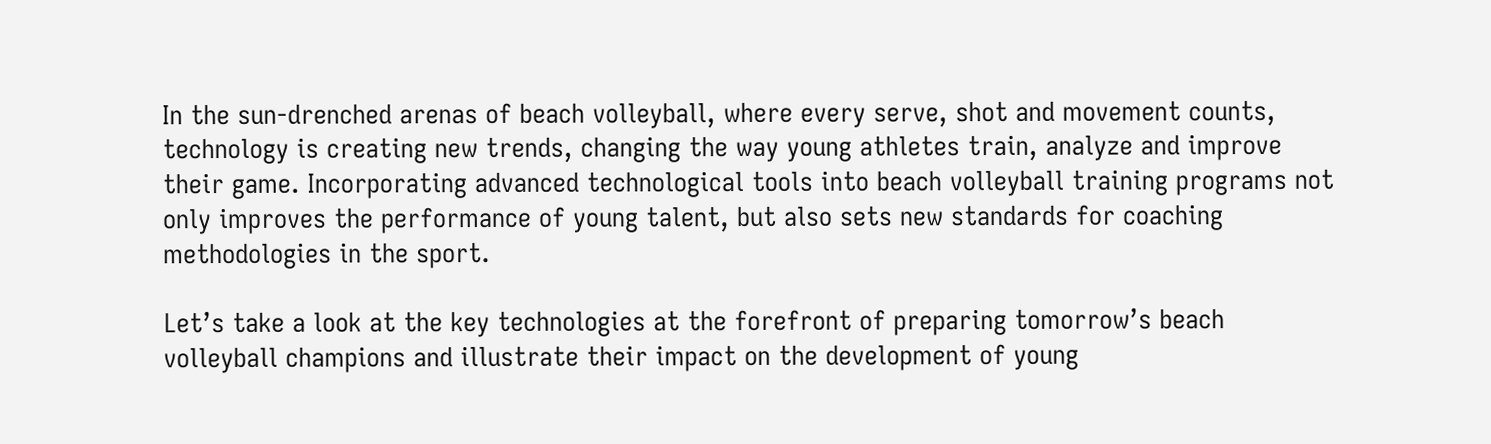In the sun-drenched arenas of beach volleyball, where every serve, shot and movement counts, technology is creating new trends, changing the way young athletes train, analyze and improve their game. Incorporating advanced technological tools into beach volleyball training programs not only improves the performance of young talent, but also sets new standards for coaching methodologies in the sport.

Let’s take a look at the key technologies at the forefront of preparing tomorrow’s beach volleyball champions and illustrate their impact on the development of young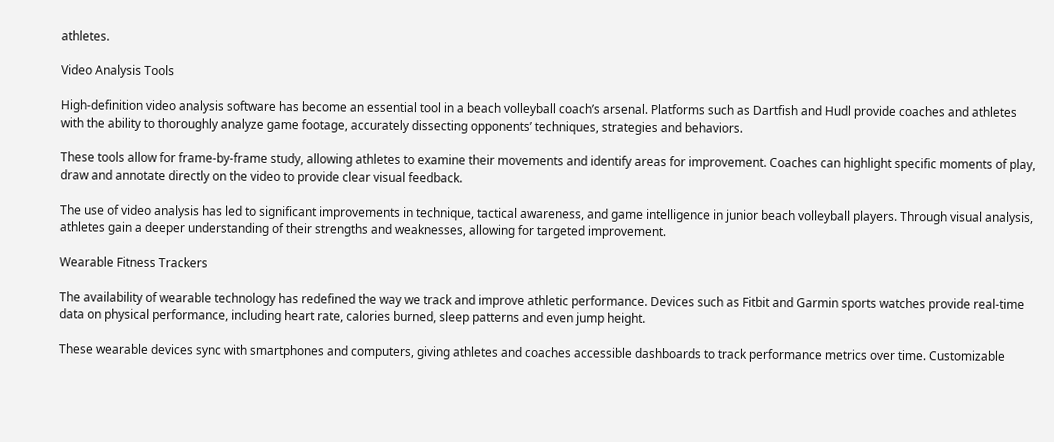athletes.

Video Analysis Tools

High-definition video analysis software has become an essential tool in a beach volleyball coach’s arsenal. Platforms such as Dartfish and Hudl provide coaches and athletes with the ability to thoroughly analyze game footage, accurately dissecting opponents’ techniques, strategies and behaviors.

These tools allow for frame-by-frame study, allowing athletes to examine their movements and identify areas for improvement. Coaches can highlight specific moments of play, draw and annotate directly on the video to provide clear visual feedback.

The use of video analysis has led to significant improvements in technique, tactical awareness, and game intelligence in junior beach volleyball players. Through visual analysis, athletes gain a deeper understanding of their strengths and weaknesses, allowing for targeted improvement.

Wearable Fitness Trackers

The availability of wearable technology has redefined the way we track and improve athletic performance. Devices such as Fitbit and Garmin sports watches provide real-time data on physical performance, including heart rate, calories burned, sleep patterns and even jump height.

These wearable devices sync with smartphones and computers, giving athletes and coaches accessible dashboards to track performance metrics over time. Customizable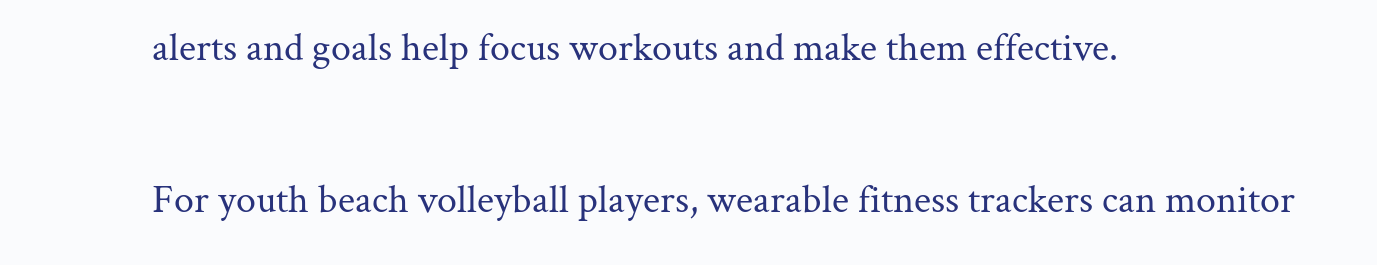alerts and goals help focus workouts and make them effective.

For youth beach volleyball players, wearable fitness trackers can monitor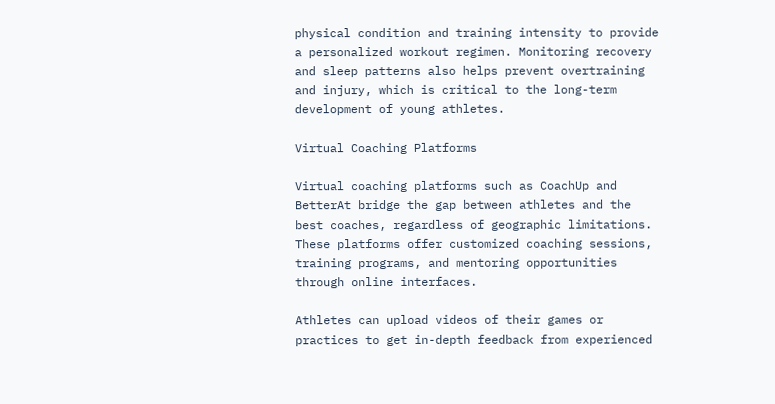physical condition and training intensity to provide a personalized workout regimen. Monitoring recovery and sleep patterns also helps prevent overtraining and injury, which is critical to the long-term development of young athletes.

Virtual Coaching Platforms

Virtual coaching platforms such as CoachUp and BetterAt bridge the gap between athletes and the best coaches, regardless of geographic limitations. These platforms offer customized coaching sessions, training programs, and mentoring opportunities through online interfaces.

Athletes can upload videos of their games or practices to get in-depth feedback from experienced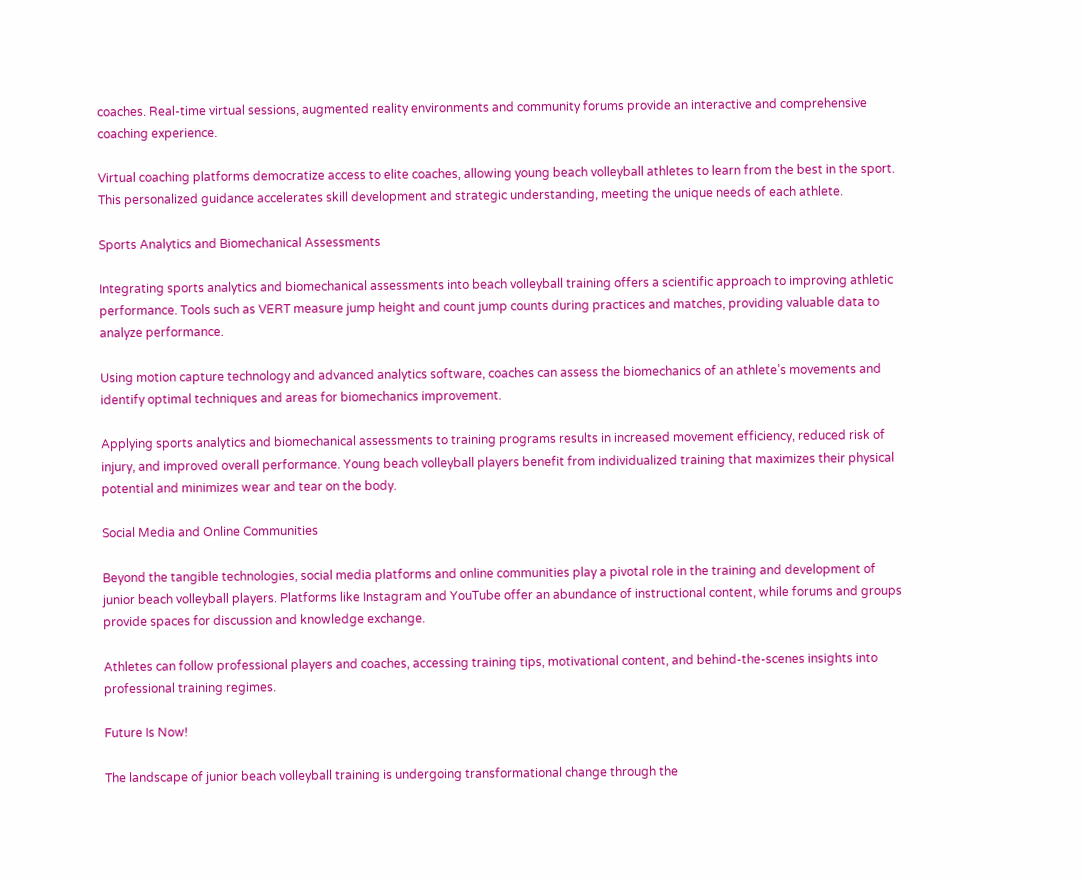coaches. Real-time virtual sessions, augmented reality environments and community forums provide an interactive and comprehensive coaching experience.

Virtual coaching platforms democratize access to elite coaches, allowing young beach volleyball athletes to learn from the best in the sport. This personalized guidance accelerates skill development and strategic understanding, meeting the unique needs of each athlete.

Sports Analytics and Biomechanical Assessments

Integrating sports analytics and biomechanical assessments into beach volleyball training offers a scientific approach to improving athletic performance. Tools such as VERT measure jump height and count jump counts during practices and matches, providing valuable data to analyze performance.

Using motion capture technology and advanced analytics software, coaches can assess the biomechanics of an athlete’s movements and identify optimal techniques and areas for biomechanics improvement.

Applying sports analytics and biomechanical assessments to training programs results in increased movement efficiency, reduced risk of injury, and improved overall performance. Young beach volleyball players benefit from individualized training that maximizes their physical potential and minimizes wear and tear on the body.

Social Media and Online Communities

Beyond the tangible technologies, social media platforms and online communities play a pivotal role in the training and development of junior beach volleyball players. Platforms like Instagram and YouTube offer an abundance of instructional content, while forums and groups provide spaces for discussion and knowledge exchange.

Athletes can follow professional players and coaches, accessing training tips, motivational content, and behind-the-scenes insights into professional training regimes.

Future Is Now!

The landscape of junior beach volleyball training is undergoing transformational change through the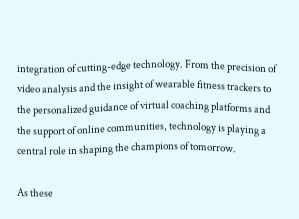integration of cutting-edge technology. From the precision of video analysis and the insight of wearable fitness trackers to the personalized guidance of virtual coaching platforms and the support of online communities, technology is playing a central role in shaping the champions of tomorrow.

As these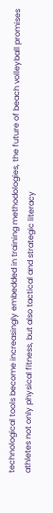technological tools become increasingly embedded in training methodologies, the future of beach volleyball promises athletes not only physical fitness, but also tactical and strategic literacy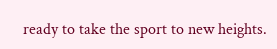ready to take the sport to new heights.